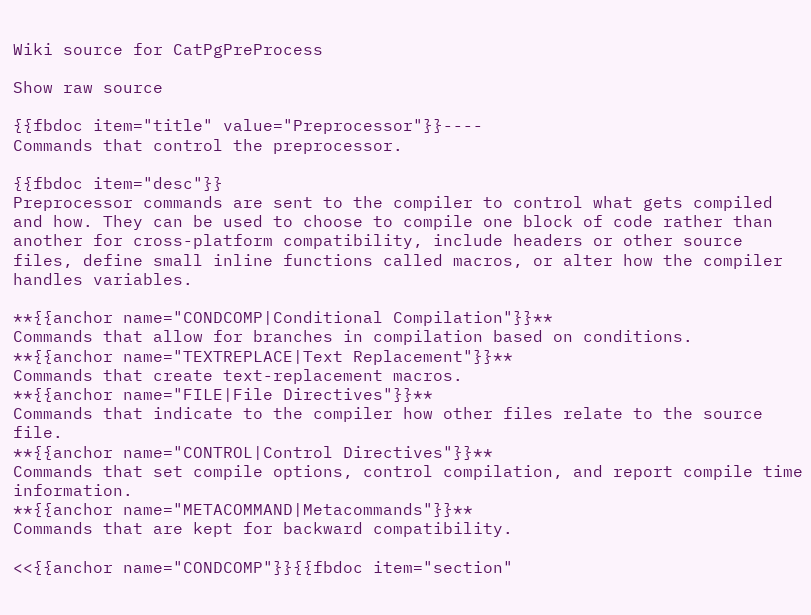Wiki source for CatPgPreProcess

Show raw source

{{fbdoc item="title" value="Preprocessor"}}----
Commands that control the preprocessor.

{{fbdoc item="desc"}}
Preprocessor commands are sent to the compiler to control what gets compiled and how. They can be used to choose to compile one block of code rather than another for cross-platform compatibility, include headers or other source files, define small inline functions called macros, or alter how the compiler handles variables.

**{{anchor name="CONDCOMP|Conditional Compilation"}}**
Commands that allow for branches in compilation based on conditions.
**{{anchor name="TEXTREPLACE|Text Replacement"}}**
Commands that create text-replacement macros.
**{{anchor name="FILE|File Directives"}}**
Commands that indicate to the compiler how other files relate to the source file.
**{{anchor name="CONTROL|Control Directives"}}**
Commands that set compile options, control compilation, and report compile time information.
**{{anchor name="METACOMMAND|Metacommands"}}**
Commands that are kept for backward compatibility.

<<{{anchor name="CONDCOMP"}}{{fbdoc item="section"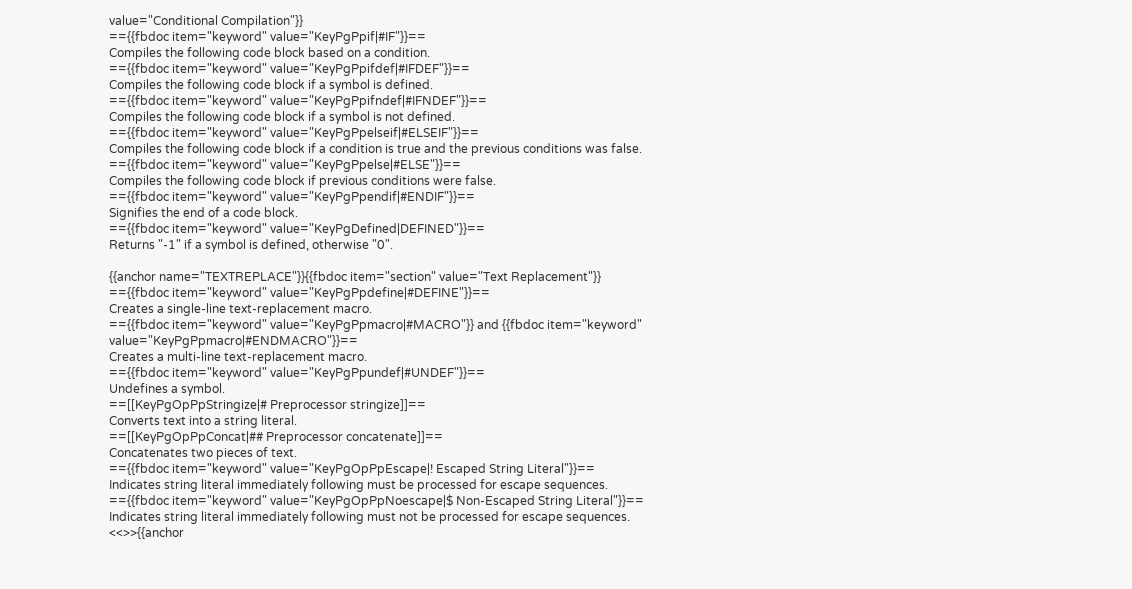value="Conditional Compilation"}}
=={{fbdoc item="keyword" value="KeyPgPpif|#IF"}}==
Compiles the following code block based on a condition.
=={{fbdoc item="keyword" value="KeyPgPpifdef|#IFDEF"}}==
Compiles the following code block if a symbol is defined.
=={{fbdoc item="keyword" value="KeyPgPpifndef|#IFNDEF"}}==
Compiles the following code block if a symbol is not defined.
=={{fbdoc item="keyword" value="KeyPgPpelseif|#ELSEIF"}}==
Compiles the following code block if a condition is true and the previous conditions was false.
=={{fbdoc item="keyword" value="KeyPgPpelse|#ELSE"}}==
Compiles the following code block if previous conditions were false.
=={{fbdoc item="keyword" value="KeyPgPpendif|#ENDIF"}}==
Signifies the end of a code block.
=={{fbdoc item="keyword" value="KeyPgDefined|DEFINED"}}==
Returns "-1" if a symbol is defined, otherwise "0".

{{anchor name="TEXTREPLACE"}}{{fbdoc item="section" value="Text Replacement"}}
=={{fbdoc item="keyword" value="KeyPgPpdefine|#DEFINE"}}==
Creates a single-line text-replacement macro.
=={{fbdoc item="keyword" value="KeyPgPpmacro|#MACRO"}} and {{fbdoc item="keyword" value="KeyPgPpmacro|#ENDMACRO"}}==
Creates a multi-line text-replacement macro.
=={{fbdoc item="keyword" value="KeyPgPpundef|#UNDEF"}}==
Undefines a symbol.
==[[KeyPgOpPpStringize|# Preprocessor stringize]]==
Converts text into a string literal.
==[[KeyPgOpPpConcat|## Preprocessor concatenate]]==
Concatenates two pieces of text.
=={{fbdoc item="keyword" value="KeyPgOpPpEscape|! Escaped String Literal"}}==
Indicates string literal immediately following must be processed for escape sequences.
=={{fbdoc item="keyword" value="KeyPgOpPpNoescape|$ Non-Escaped String Literal"}}==
Indicates string literal immediately following must not be processed for escape sequences.
<<>>{{anchor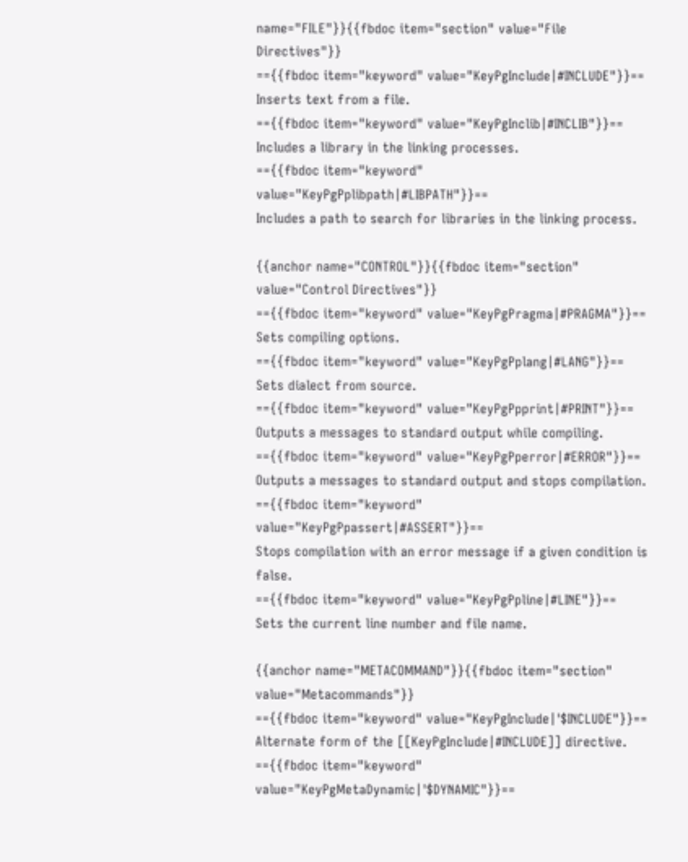name="FILE"}}{{fbdoc item="section" value="File Directives"}}
=={{fbdoc item="keyword" value="KeyPgInclude|#INCLUDE"}}==
Inserts text from a file.
=={{fbdoc item="keyword" value="KeyPgInclib|#INCLIB"}}==
Includes a library in the linking processes.
=={{fbdoc item="keyword" value="KeyPgPplibpath|#LIBPATH"}}==
Includes a path to search for libraries in the linking process.

{{anchor name="CONTROL"}}{{fbdoc item="section" value="Control Directives"}}
=={{fbdoc item="keyword" value="KeyPgPragma|#PRAGMA"}}==
Sets compiling options.
=={{fbdoc item="keyword" value="KeyPgPplang|#LANG"}}==
Sets dialect from source.
=={{fbdoc item="keyword" value="KeyPgPpprint|#PRINT"}}==
Outputs a messages to standard output while compiling.
=={{fbdoc item="keyword" value="KeyPgPperror|#ERROR"}}==
Outputs a messages to standard output and stops compilation.
=={{fbdoc item="keyword" value="KeyPgPpassert|#ASSERT"}}==
Stops compilation with an error message if a given condition is false.
=={{fbdoc item="keyword" value="KeyPgPpline|#LINE"}}==
Sets the current line number and file name.

{{anchor name="METACOMMAND"}}{{fbdoc item="section" value="Metacommands"}}
=={{fbdoc item="keyword" value="KeyPgInclude|'$INCLUDE"}}==
Alternate form of the [[KeyPgInclude|#INCLUDE]] directive.
=={{fbdoc item="keyword" value="KeyPgMetaDynamic|'$DYNAMIC"}}==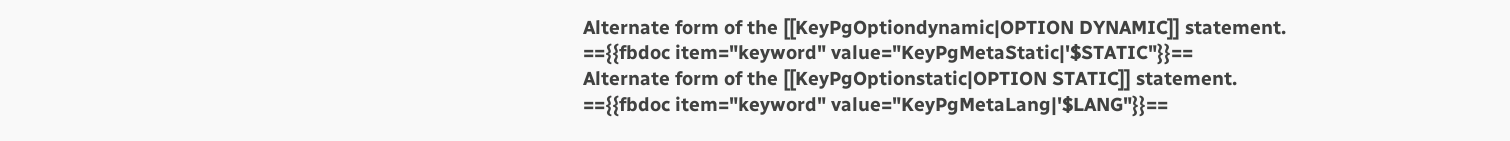Alternate form of the [[KeyPgOptiondynamic|OPTION DYNAMIC]] statement.
=={{fbdoc item="keyword" value="KeyPgMetaStatic|'$STATIC"}}==
Alternate form of the [[KeyPgOptionstatic|OPTION STATIC]] statement.
=={{fbdoc item="keyword" value="KeyPgMetaLang|'$LANG"}}==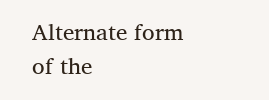Alternate form of the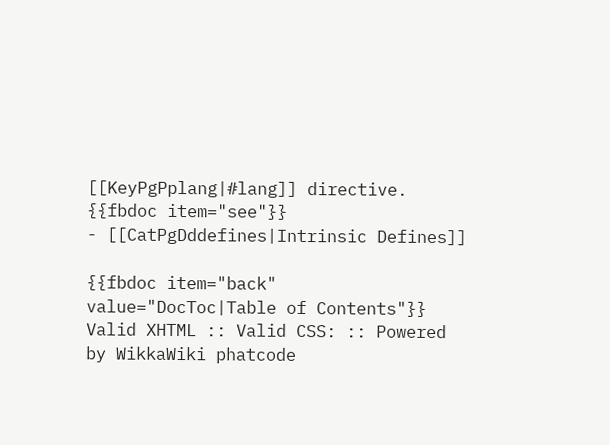[[KeyPgPplang|#lang]] directive.
{{fbdoc item="see"}}
- [[CatPgDddefines|Intrinsic Defines]]

{{fbdoc item="back" value="DocToc|Table of Contents"}}
Valid XHTML :: Valid CSS: :: Powered by WikkaWiki phatcode